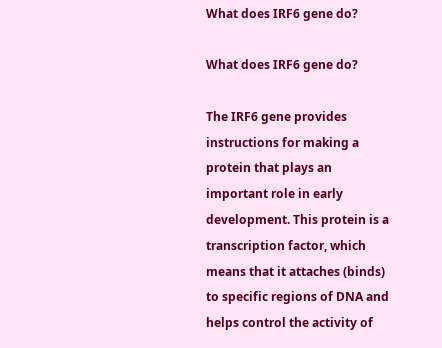What does IRF6 gene do?

What does IRF6 gene do?

The IRF6 gene provides instructions for making a protein that plays an important role in early development. This protein is a transcription factor, which means that it attaches (binds) to specific regions of DNA and helps control the activity of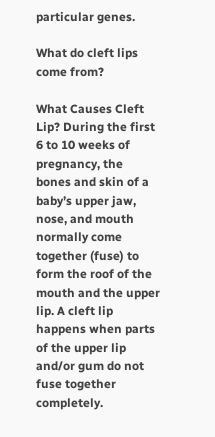particular genes.

What do cleft lips come from?

What Causes Cleft Lip? During the first 6 to 10 weeks of pregnancy, the bones and skin of a baby’s upper jaw, nose, and mouth normally come together (fuse) to form the roof of the mouth and the upper lip. A cleft lip happens when parts of the upper lip and/or gum do not fuse together completely.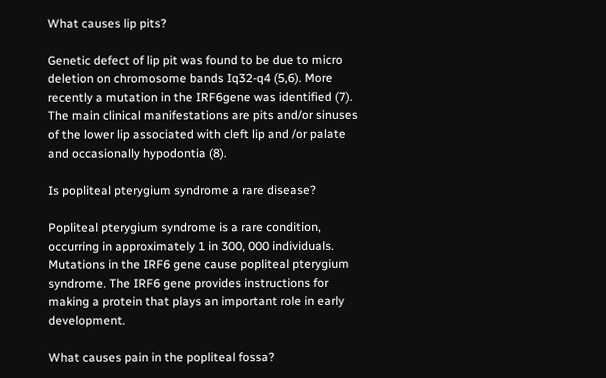What causes lip pits?

Genetic defect of lip pit was found to be due to micro deletion on chromosome bands Iq32-q4 (5,6). More recently a mutation in the IRF6gene was identified (7). The main clinical manifestations are pits and/or sinuses of the lower lip associated with cleft lip and /or palate and occasionally hypodontia (8).

Is popliteal pterygium syndrome a rare disease?

Popliteal pterygium syndrome is a rare condition, occurring in approximately 1 in 300, 000 individuals. Mutations in the IRF6 gene cause popliteal pterygium syndrome. The IRF6 gene provides instructions for making a protein that plays an important role in early development.

What causes pain in the popliteal fossa?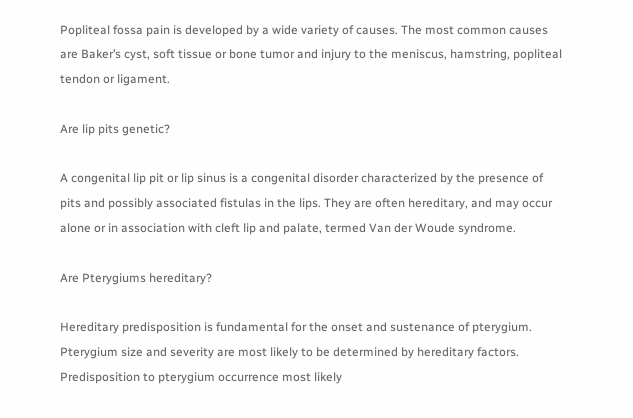Popliteal fossa pain is developed by a wide variety of causes. The most common causes are Baker’s cyst, soft tissue or bone tumor and injury to the meniscus, hamstring, popliteal tendon or ligament.

Are lip pits genetic?

A congenital lip pit or lip sinus is a congenital disorder characterized by the presence of pits and possibly associated fistulas in the lips. They are often hereditary, and may occur alone or in association with cleft lip and palate, termed Van der Woude syndrome.

Are Pterygiums hereditary?

Hereditary predisposition is fundamental for the onset and sustenance of pterygium. Pterygium size and severity are most likely to be determined by hereditary factors. Predisposition to pterygium occurrence most likely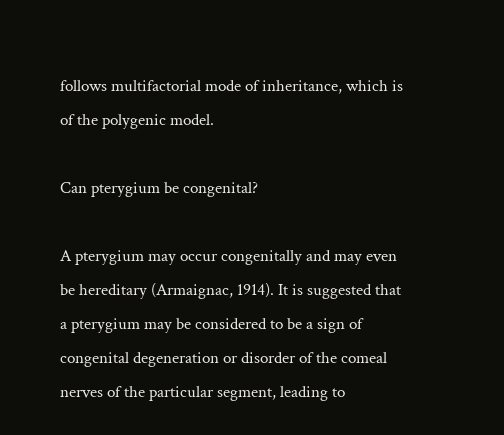follows multifactorial mode of inheritance, which is of the polygenic model.

Can pterygium be congenital?

A pterygium may occur congenitally and may even be hereditary (Armaignac, 1914). It is suggested that a pterygium may be considered to be a sign of congenital degeneration or disorder of the comeal nerves of the particular segment, leading to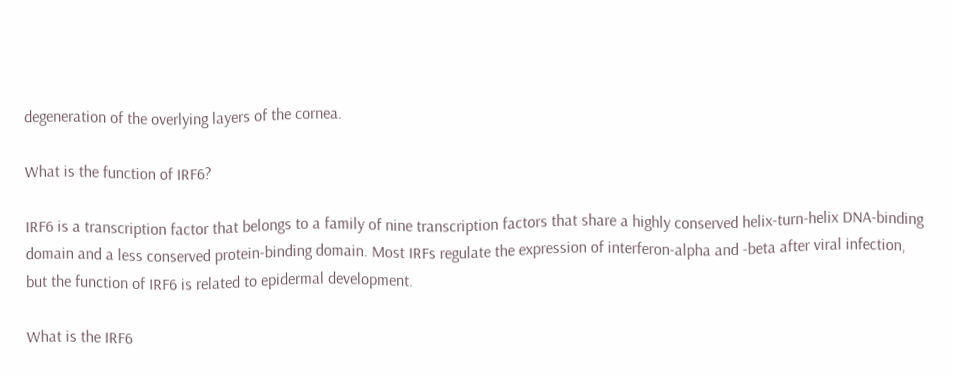degeneration of the overlying layers of the cornea.

What is the function of IRF6?

IRF6 is a transcription factor that belongs to a family of nine transcription factors that share a highly conserved helix-turn-helix DNA-binding domain and a less conserved protein-binding domain. Most IRFs regulate the expression of interferon-alpha and -beta after viral infection, but the function of IRF6 is related to epidermal development.

What is the IRF6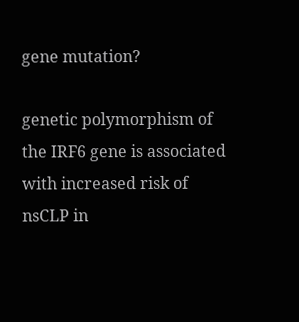gene mutation?

genetic polymorphism of the IRF6 gene is associated with increased risk of nsCLP in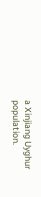a Xinjiang Uyghur population.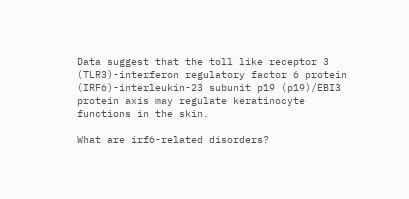Data suggest that the toll like receptor 3 (TLR3)-interferon regulatory factor 6 protein (IRF6)-interleukin-23 subunit p19 (p19)/EBI3 protein axis may regulate keratinocyte functions in the skin.

What are irf6-related disorders?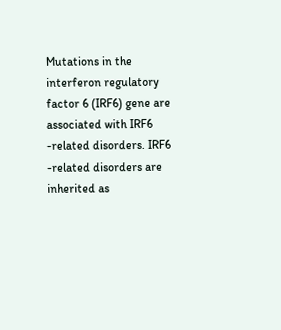Mutations in the interferon regulatory factor 6 (IRF6) gene are associated with IRF6 -related disorders. IRF6 -related disorders are inherited as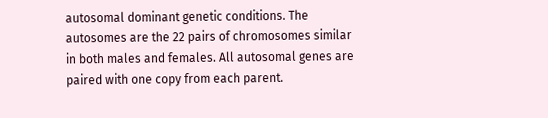autosomal dominant genetic conditions. The autosomes are the 22 pairs of chromosomes similar in both males and females. All autosomal genes are paired with one copy from each parent.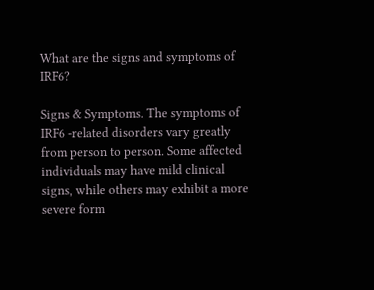What are the signs and symptoms of IRF6?

Signs & Symptoms. The symptoms of IRF6 -related disorders vary greatly from person to person. Some affected individuals may have mild clinical signs, while others may exhibit a more severe form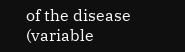of the disease (variable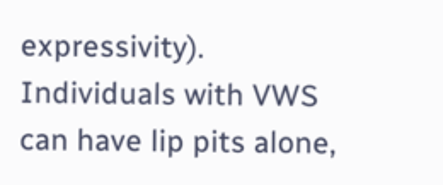expressivity). Individuals with VWS can have lip pits alone,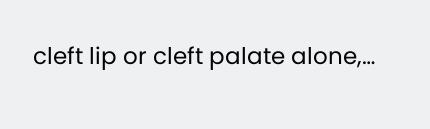cleft lip or cleft palate alone,…